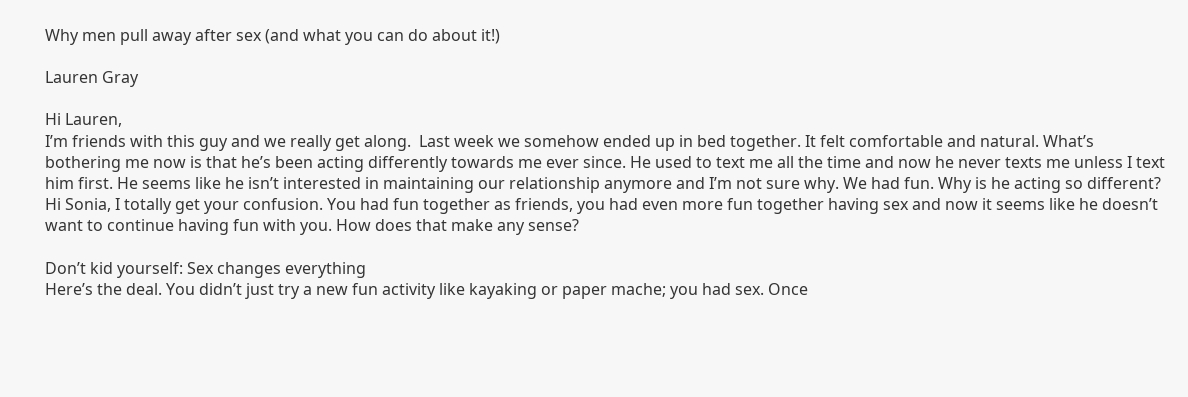Why men pull away after sex (and what you can do about it!)

Lauren Gray

Hi Lauren,
I’m friends with this guy and we really get along.  Last week we somehow ended up in bed together. It felt comfortable and natural. What’s bothering me now is that he’s been acting differently towards me ever since. He used to text me all the time and now he never texts me unless I text him first. He seems like he isn’t interested in maintaining our relationship anymore and I’m not sure why. We had fun. Why is he acting so different?
Hi Sonia, I totally get your confusion. You had fun together as friends, you had even more fun together having sex and now it seems like he doesn’t want to continue having fun with you. How does that make any sense?

Don’t kid yourself: Sex changes everything
Here’s the deal. You didn’t just try a new fun activity like kayaking or paper mache; you had sex. Once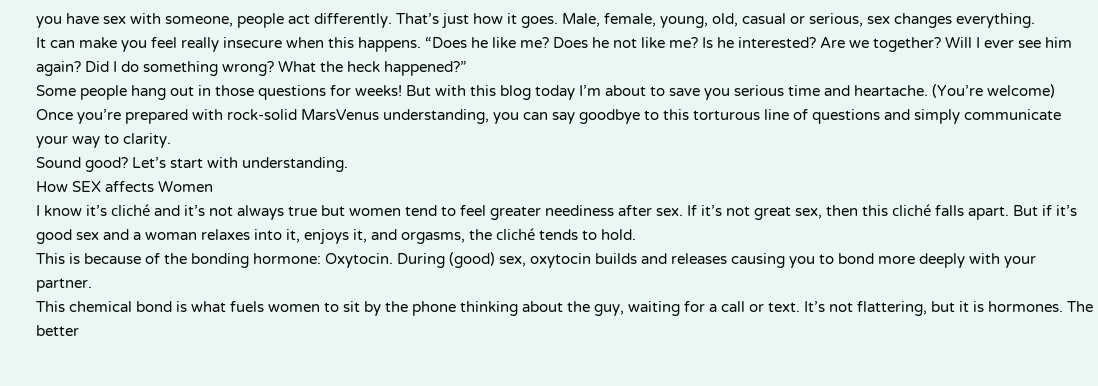you have sex with someone, people act differently. That’s just how it goes. Male, female, young, old, casual or serious, sex changes everything.
It can make you feel really insecure when this happens. “Does he like me? Does he not like me? Is he interested? Are we together? Will I ever see him again? Did I do something wrong? What the heck happened?”
Some people hang out in those questions for weeks! But with this blog today I’m about to save you serious time and heartache. (You’re welcome)
Once you’re prepared with rock-solid MarsVenus understanding, you can say goodbye to this torturous line of questions and simply communicate your way to clarity.
Sound good? Let’s start with understanding.
How SEX affects Women
I know it’s cliché and it’s not always true but women tend to feel greater neediness after sex. If it’s not great sex, then this cliché falls apart. But if it’s good sex and a woman relaxes into it, enjoys it, and orgasms, the cliché tends to hold.
This is because of the bonding hormone: Oxytocin. During (good) sex, oxytocin builds and releases causing you to bond more deeply with your partner.
This chemical bond is what fuels women to sit by the phone thinking about the guy, waiting for a call or text. It’s not flattering, but it is hormones. The better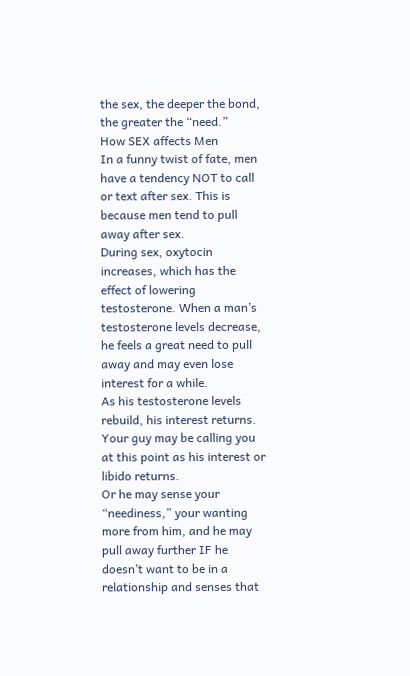the sex, the deeper the bond, the greater the “need.”
How SEX affects Men
In a funny twist of fate, men have a tendency NOT to call or text after sex. This is because men tend to pull away after sex.
During sex, oxytocin increases, which has the effect of lowering testosterone. When a man’s testosterone levels decrease, he feels a great need to pull away and may even lose interest for a while.
As his testosterone levels rebuild, his interest returns. Your guy may be calling you at this point as his interest or libido returns.
Or he may sense your “neediness,” your wanting more from him, and he may pull away further IF he doesn’t want to be in a relationship and senses that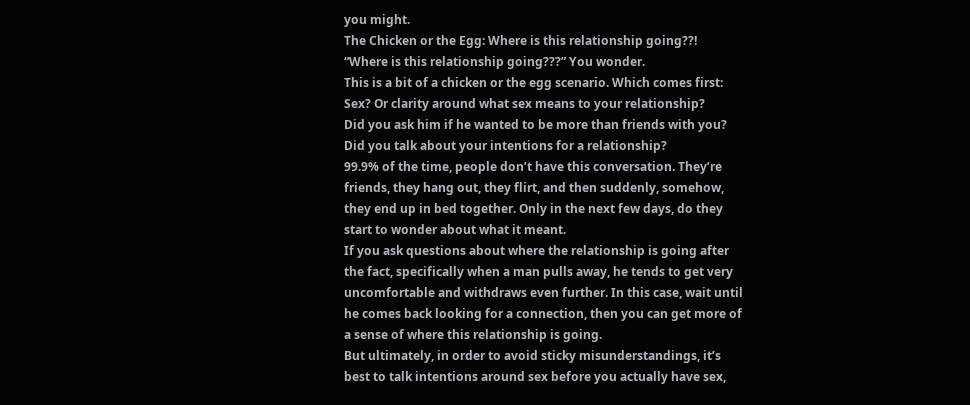you might.
The Chicken or the Egg: Where is this relationship going??!
“Where is this relationship going???” You wonder.
This is a bit of a chicken or the egg scenario. Which comes first: Sex? Or clarity around what sex means to your relationship?
Did you ask him if he wanted to be more than friends with you? Did you talk about your intentions for a relationship?
99.9% of the time, people don’t have this conversation. They’re friends, they hang out, they flirt, and then suddenly, somehow, they end up in bed together. Only in the next few days, do they start to wonder about what it meant.
If you ask questions about where the relationship is going after the fact, specifically when a man pulls away, he tends to get very uncomfortable and withdraws even further. In this case, wait until he comes back looking for a connection, then you can get more of a sense of where this relationship is going.
But ultimately, in order to avoid sticky misunderstandings, it’s best to talk intentions around sex before you actually have sex,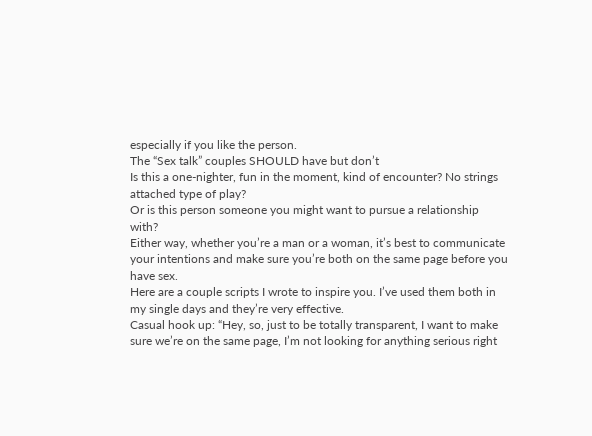especially if you like the person.
The “Sex talk” couples SHOULD have but don’t
Is this a one-nighter, fun in the moment, kind of encounter? No strings attached type of play?
Or is this person someone you might want to pursue a relationship with?
Either way, whether you’re a man or a woman, it’s best to communicate your intentions and make sure you’re both on the same page before you have sex.
Here are a couple scripts I wrote to inspire you. I’ve used them both in my single days and they’re very effective.
Casual hook up: “Hey, so, just to be totally transparent, I want to make sure we’re on the same page, I’m not looking for anything serious right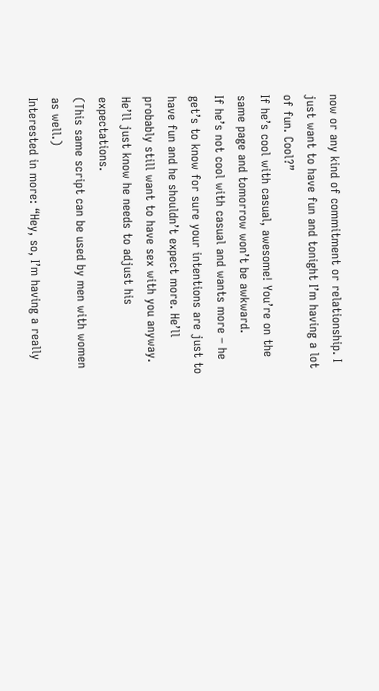now or any kind of commitment or relationship. I just want to have fun and tonight I’m having a lot of fun. Cool?”
If he’s cool with casual, awesome! You’re on the same page and tomorrow won’t be awkward.
If he’s not cool with casual and wants more – he get’s to know for sure your intentions are just to have fun and he shouldn’t expect more. He’ll probably still want to have sex with you anyway. He’ll just know he needs to adjust his expectations.
(This same script can be used by men with women as well.)
Interested in more: “Hey, so, I’m having a really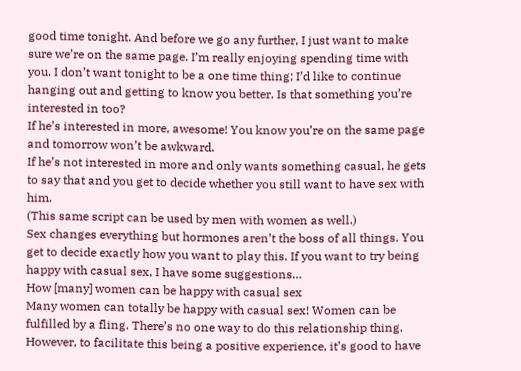good time tonight. And before we go any further, I just want to make sure we’re on the same page. I’m really enjoying spending time with you. I don’t want tonight to be a one time thing; I’d like to continue hanging out and getting to know you better. Is that something you’re interested in too?
If he’s interested in more, awesome! You know you’re on the same page and tomorrow won’t be awkward.
If he’s not interested in more and only wants something casual, he gets to say that and you get to decide whether you still want to have sex with him.
(This same script can be used by men with women as well.)
Sex changes everything but hormones aren’t the boss of all things. You get to decide exactly how you want to play this. If you want to try being happy with casual sex, I have some suggestions…
How [many] women can be happy with casual sex
Many women can totally be happy with casual sex! Women can be fulfilled by a fling. There’s no one way to do this relationship thing. However, to facilitate this being a positive experience, it’s good to have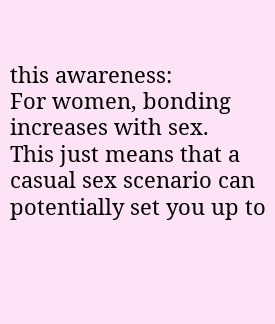this awareness:
For women, bonding increases with sex.
This just means that a casual sex scenario can potentially set you up to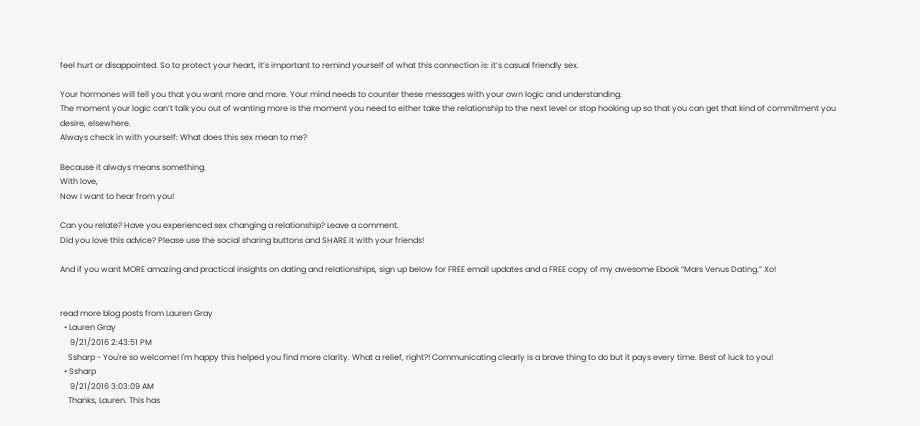feel hurt or disappointed. So to protect your heart, it’s important to remind yourself of what this connection is: it’s casual friendly sex.

Your hormones will tell you that you want more and more. Your mind needs to counter these messages with your own logic and understanding.
The moment your logic can’t talk you out of wanting more is the moment you need to either take the relationship to the next level or stop hooking up so that you can get that kind of commitment you desire, elsewhere.
Always check in with yourself: What does this sex mean to me?

Because it always means something.
With love,
Now I want to hear from you!

Can you relate? Have you experienced sex changing a relationship? Leave a comment.
Did you love this advice? Please use the social sharing buttons and SHARE it with your friends!

And if you want MORE amazing and practical insights on dating and relationships, sign up below for FREE email updates and a FREE copy of my awesome Ebook “Mars Venus Dating.” Xo!


read more blog posts from Lauren Gray
  • Lauren Gray
     9/21/2016 2:43:51 PM
    Ssharp - You're so welcome! I'm happy this helped you find more clarity. What a relief, right?! Communicating clearly is a brave thing to do but it pays every time. Best of luck to you!
  • Ssharp
     9/21/2016 3:03:09 AM
    Thanks, Lauren. This has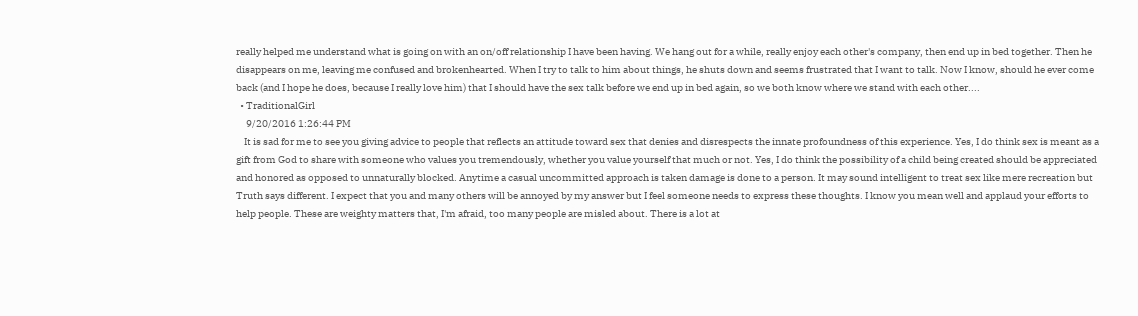really helped me understand what is going on with an on/off relationship I have been having. We hang out for a while, really enjoy each other's company, then end up in bed together. Then he disappears on me, leaving me confused and brokenhearted. When I try to talk to him about things, he shuts down and seems frustrated that I want to talk. Now I know, should he ever come back (and I hope he does, because I really love him) that I should have the sex talk before we end up in bed again, so we both know where we stand with each other....
  • TraditionalGirl
     9/20/2016 1:26:44 PM
    It is sad for me to see you giving advice to people that reflects an attitude toward sex that denies and disrespects the innate profoundness of this experience. Yes, I do think sex is meant as a gift from God to share with someone who values you tremendously, whether you value yourself that much or not. Yes, I do think the possibility of a child being created should be appreciated and honored as opposed to unnaturally blocked. Anytime a casual uncommitted approach is taken damage is done to a person. It may sound intelligent to treat sex like mere recreation but Truth says different. I expect that you and many others will be annoyed by my answer but I feel someone needs to express these thoughts. I know you mean well and applaud your efforts to help people. These are weighty matters that, I'm afraid, too many people are misled about. There is a lot at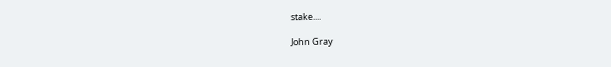stake....

John Gray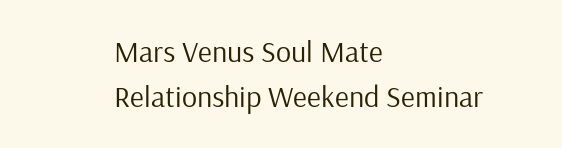Mars Venus Soul Mate Relationship Weekend Seminar